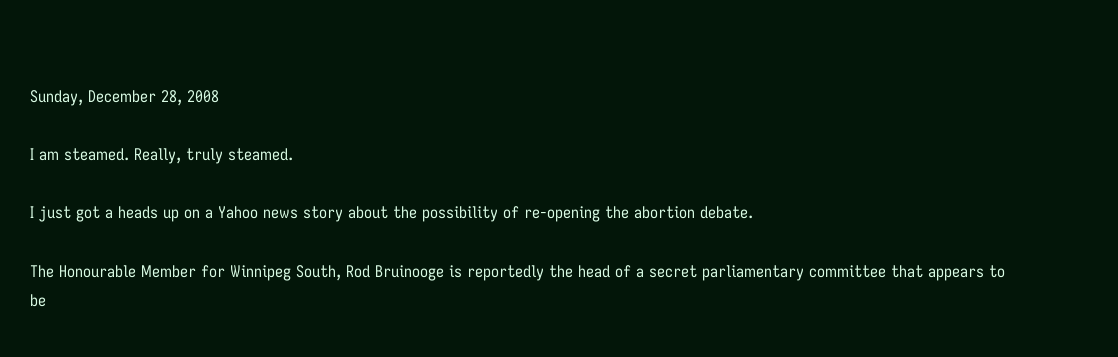Sunday, December 28, 2008

I am steamed. Really, truly steamed.

I just got a heads up on a Yahoo news story about the possibility of re-opening the abortion debate.

The Honourable Member for Winnipeg South, Rod Bruinooge is reportedly the head of a secret parliamentary committee that appears to be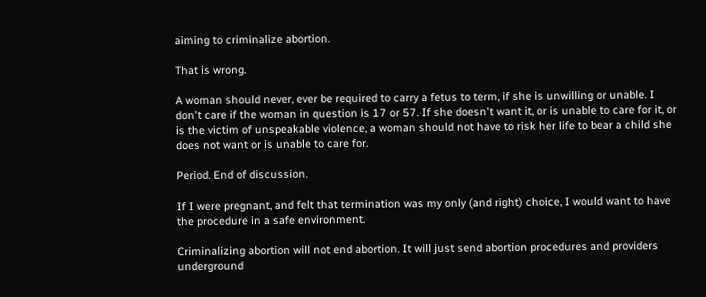aiming to criminalize abortion.

That is wrong.

A woman should never, ever be required to carry a fetus to term, if she is unwilling or unable. I don't care if the woman in question is 17 or 57. If she doesn't want it, or is unable to care for it, or is the victim of unspeakable violence, a woman should not have to risk her life to bear a child she does not want or is unable to care for.

Period. End of discussion.

If I were pregnant, and felt that termination was my only (and right) choice, I would want to have the procedure in a safe environment.

Criminalizing abortion will not end abortion. It will just send abortion procedures and providers underground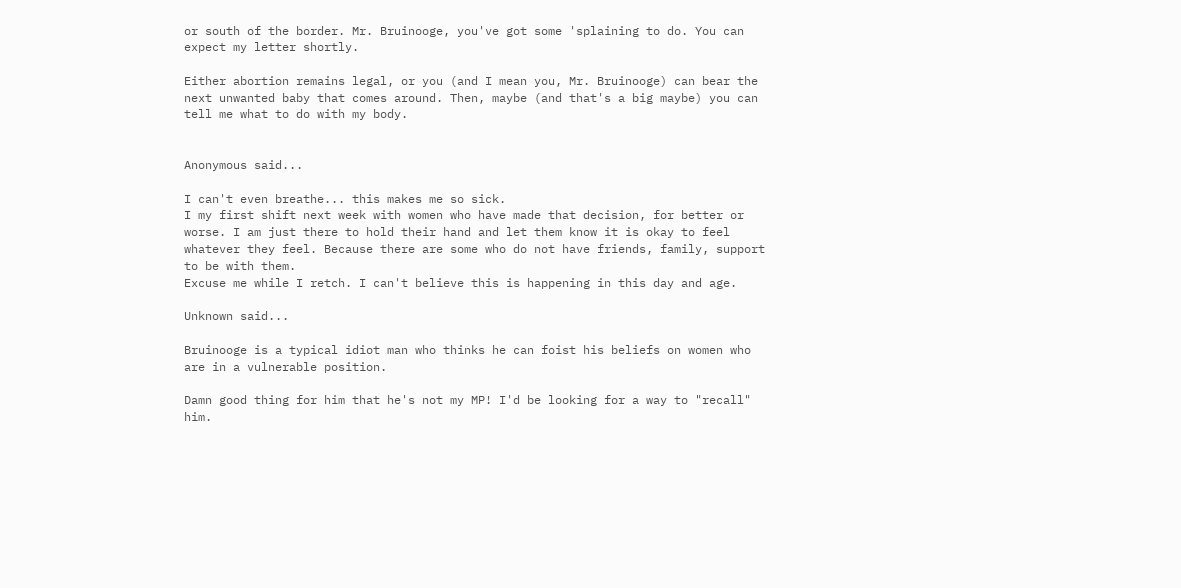or south of the border. Mr. Bruinooge, you've got some 'splaining to do. You can expect my letter shortly.

Either abortion remains legal, or you (and I mean you, Mr. Bruinooge) can bear the next unwanted baby that comes around. Then, maybe (and that's a big maybe) you can tell me what to do with my body.


Anonymous said...

I can't even breathe... this makes me so sick.
I my first shift next week with women who have made that decision, for better or worse. I am just there to hold their hand and let them know it is okay to feel whatever they feel. Because there are some who do not have friends, family, support to be with them.
Excuse me while I retch. I can't believe this is happening in this day and age.

Unknown said...

Bruinooge is a typical idiot man who thinks he can foist his beliefs on women who are in a vulnerable position.

Damn good thing for him that he's not my MP! I'd be looking for a way to "recall" him.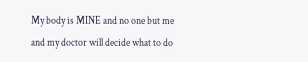My body is MINE and no one but me and my doctor will decide what to do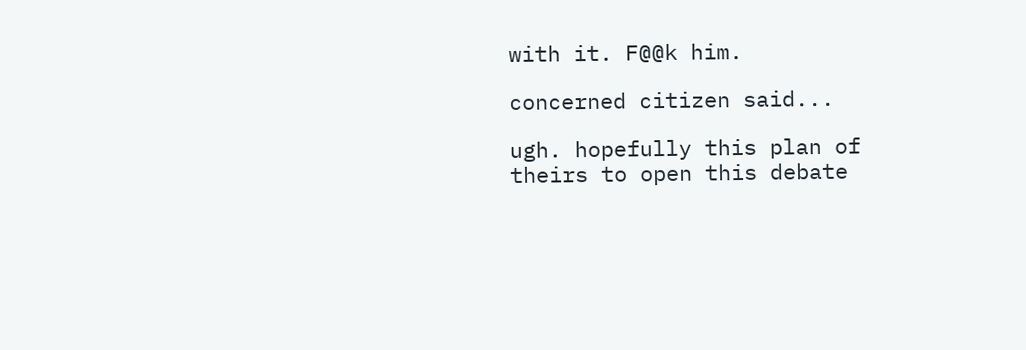with it. F@@k him.

concerned citizen said...

ugh. hopefully this plan of theirs to open this debate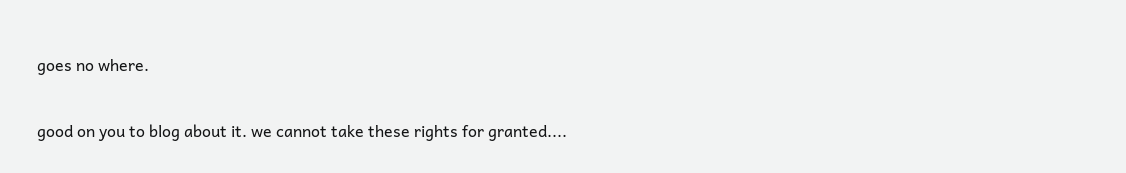goes no where.

good on you to blog about it. we cannot take these rights for granted....